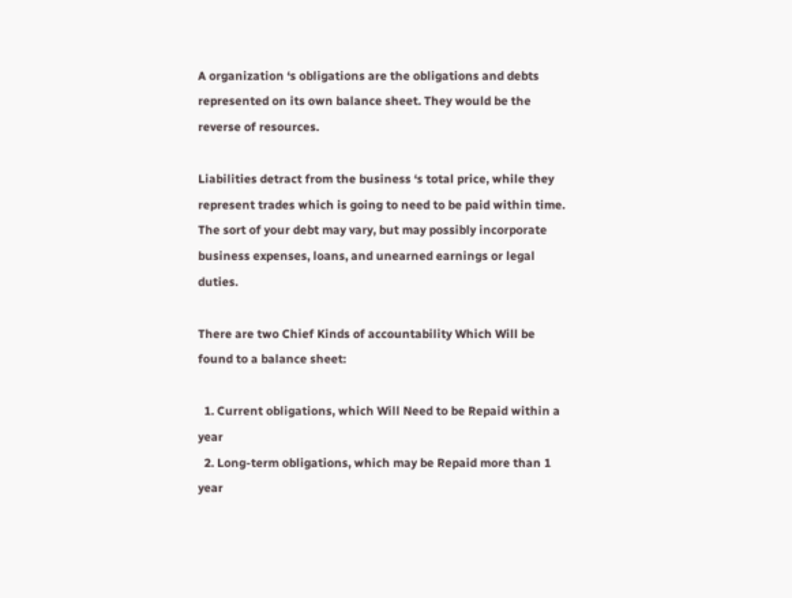A organization ‘s obligations are the obligations and debts represented on its own balance sheet. They would be the reverse of resources.

Liabilities detract from the business ‘s total price, while they represent trades which is going to need to be paid within time. The sort of your debt may vary, but may possibly incorporate business expenses, loans, and unearned earnings or legal duties.

There are two Chief Kinds of accountability Which Will be found to a balance sheet:

  1. Current obligations, which Will Need to be Repaid within a year
  2. Long-term obligations, which may be Repaid more than 1 year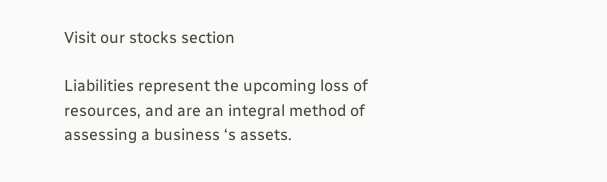Visit our stocks section

Liabilities represent the upcoming loss of resources, and are an integral method of assessing a business ‘s assets.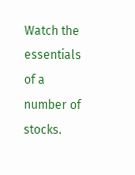Watch the essentials of a number of stocks.